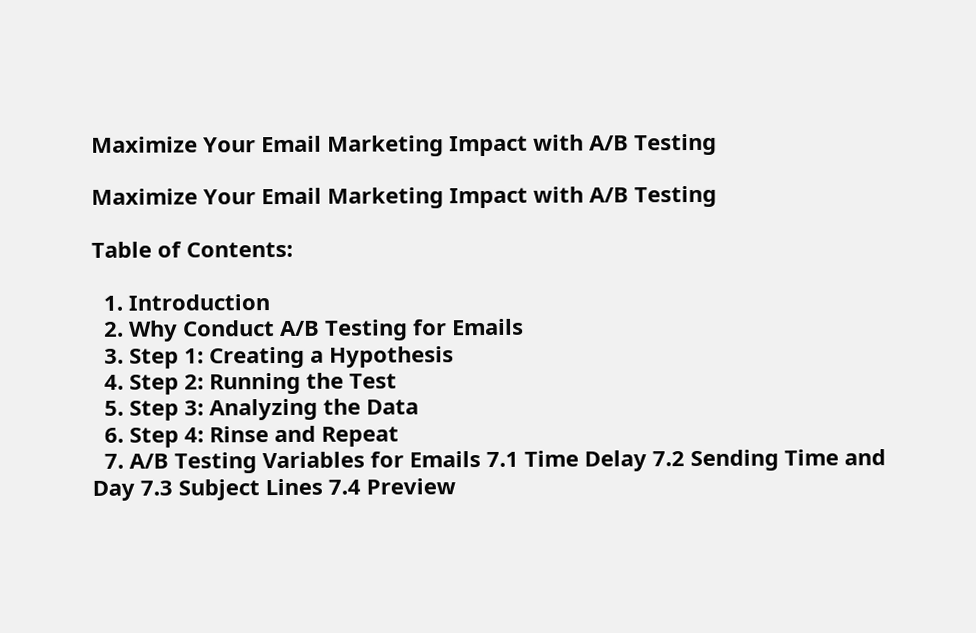Maximize Your Email Marketing Impact with A/B Testing

Maximize Your Email Marketing Impact with A/B Testing

Table of Contents:

  1. Introduction
  2. Why Conduct A/B Testing for Emails
  3. Step 1: Creating a Hypothesis
  4. Step 2: Running the Test
  5. Step 3: Analyzing the Data
  6. Step 4: Rinse and Repeat
  7. A/B Testing Variables for Emails 7.1 Time Delay 7.2 Sending Time and Day 7.3 Subject Lines 7.4 Preview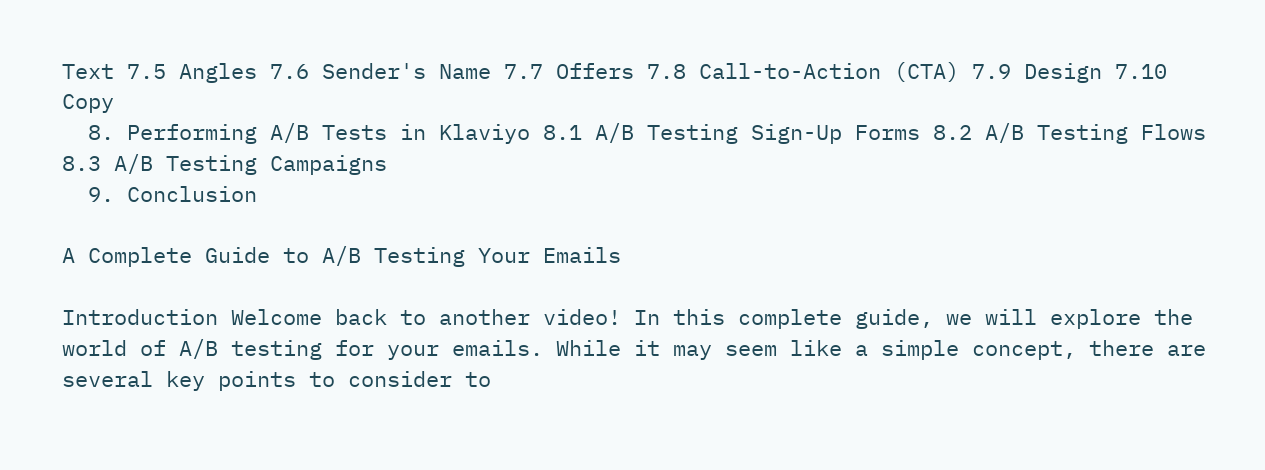Text 7.5 Angles 7.6 Sender's Name 7.7 Offers 7.8 Call-to-Action (CTA) 7.9 Design 7.10 Copy
  8. Performing A/B Tests in Klaviyo 8.1 A/B Testing Sign-Up Forms 8.2 A/B Testing Flows 8.3 A/B Testing Campaigns
  9. Conclusion

A Complete Guide to A/B Testing Your Emails

Introduction Welcome back to another video! In this complete guide, we will explore the world of A/B testing for your emails. While it may seem like a simple concept, there are several key points to consider to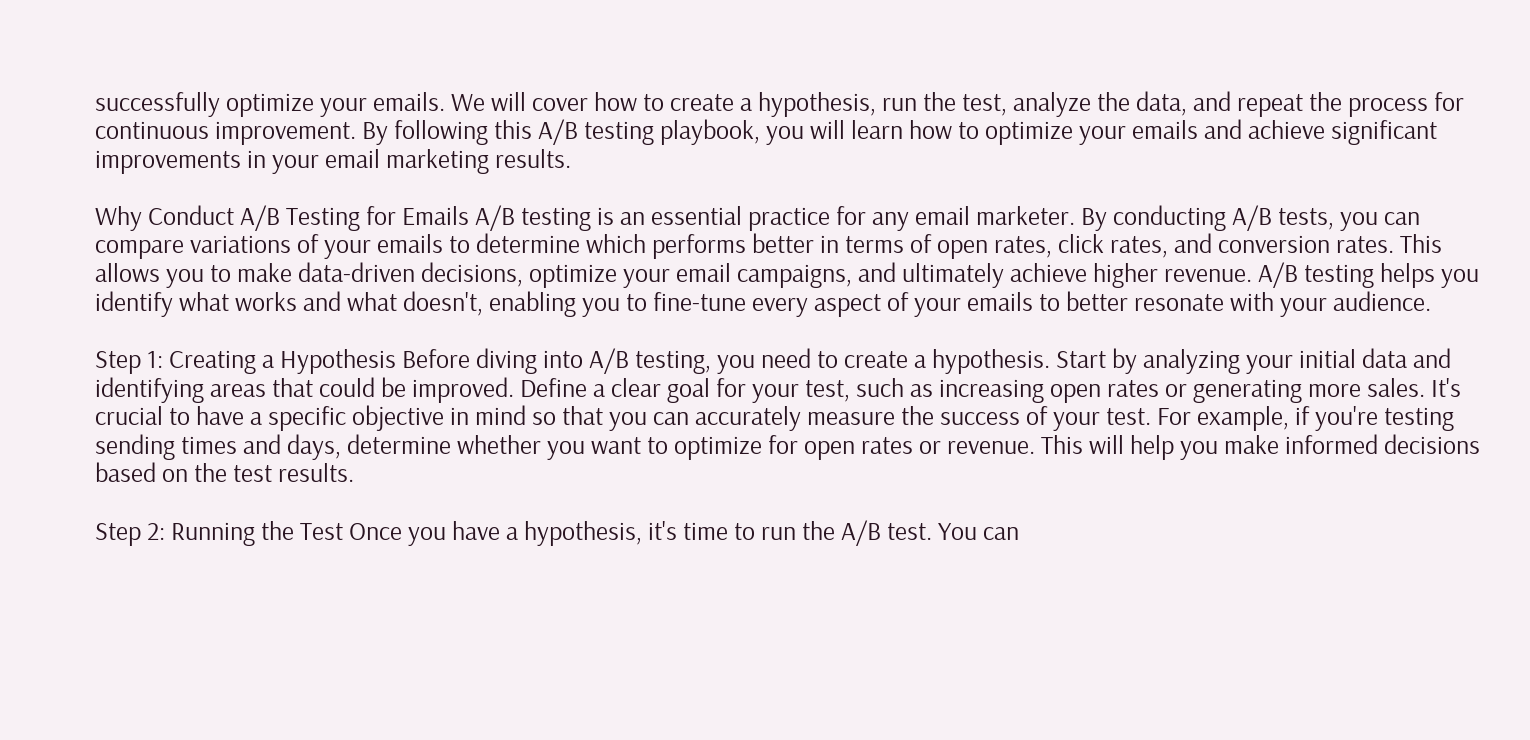successfully optimize your emails. We will cover how to create a hypothesis, run the test, analyze the data, and repeat the process for continuous improvement. By following this A/B testing playbook, you will learn how to optimize your emails and achieve significant improvements in your email marketing results.

Why Conduct A/B Testing for Emails A/B testing is an essential practice for any email marketer. By conducting A/B tests, you can compare variations of your emails to determine which performs better in terms of open rates, click rates, and conversion rates. This allows you to make data-driven decisions, optimize your email campaigns, and ultimately achieve higher revenue. A/B testing helps you identify what works and what doesn't, enabling you to fine-tune every aspect of your emails to better resonate with your audience.

Step 1: Creating a Hypothesis Before diving into A/B testing, you need to create a hypothesis. Start by analyzing your initial data and identifying areas that could be improved. Define a clear goal for your test, such as increasing open rates or generating more sales. It's crucial to have a specific objective in mind so that you can accurately measure the success of your test. For example, if you're testing sending times and days, determine whether you want to optimize for open rates or revenue. This will help you make informed decisions based on the test results.

Step 2: Running the Test Once you have a hypothesis, it's time to run the A/B test. You can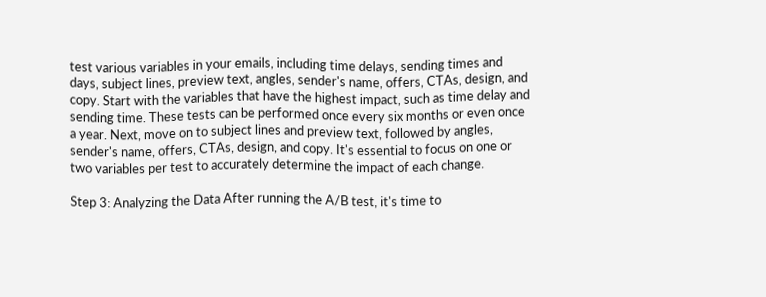test various variables in your emails, including time delays, sending times and days, subject lines, preview text, angles, sender's name, offers, CTAs, design, and copy. Start with the variables that have the highest impact, such as time delay and sending time. These tests can be performed once every six months or even once a year. Next, move on to subject lines and preview text, followed by angles, sender's name, offers, CTAs, design, and copy. It's essential to focus on one or two variables per test to accurately determine the impact of each change.

Step 3: Analyzing the Data After running the A/B test, it's time to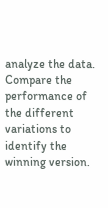analyze the data. Compare the performance of the different variations to identify the winning version.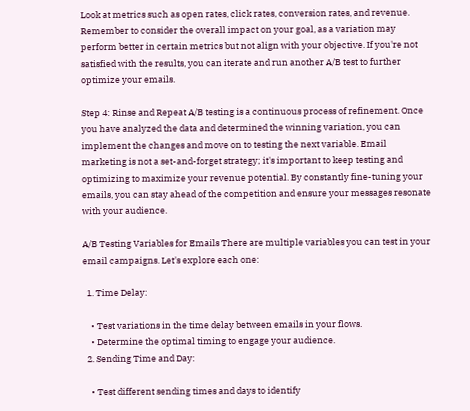Look at metrics such as open rates, click rates, conversion rates, and revenue. Remember to consider the overall impact on your goal, as a variation may perform better in certain metrics but not align with your objective. If you're not satisfied with the results, you can iterate and run another A/B test to further optimize your emails.

Step 4: Rinse and Repeat A/B testing is a continuous process of refinement. Once you have analyzed the data and determined the winning variation, you can implement the changes and move on to testing the next variable. Email marketing is not a set-and-forget strategy; it's important to keep testing and optimizing to maximize your revenue potential. By constantly fine-tuning your emails, you can stay ahead of the competition and ensure your messages resonate with your audience.

A/B Testing Variables for Emails There are multiple variables you can test in your email campaigns. Let's explore each one:

  1. Time Delay:

    • Test variations in the time delay between emails in your flows.
    • Determine the optimal timing to engage your audience.
  2. Sending Time and Day:

    • Test different sending times and days to identify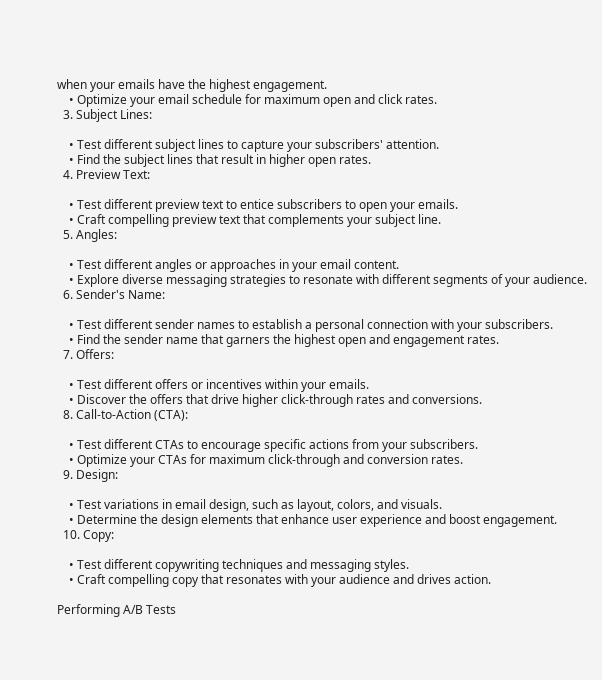when your emails have the highest engagement.
    • Optimize your email schedule for maximum open and click rates.
  3. Subject Lines:

    • Test different subject lines to capture your subscribers' attention.
    • Find the subject lines that result in higher open rates.
  4. Preview Text:

    • Test different preview text to entice subscribers to open your emails.
    • Craft compelling preview text that complements your subject line.
  5. Angles:

    • Test different angles or approaches in your email content.
    • Explore diverse messaging strategies to resonate with different segments of your audience.
  6. Sender's Name:

    • Test different sender names to establish a personal connection with your subscribers.
    • Find the sender name that garners the highest open and engagement rates.
  7. Offers:

    • Test different offers or incentives within your emails.
    • Discover the offers that drive higher click-through rates and conversions.
  8. Call-to-Action (CTA):

    • Test different CTAs to encourage specific actions from your subscribers.
    • Optimize your CTAs for maximum click-through and conversion rates.
  9. Design:

    • Test variations in email design, such as layout, colors, and visuals.
    • Determine the design elements that enhance user experience and boost engagement.
  10. Copy:

    • Test different copywriting techniques and messaging styles.
    • Craft compelling copy that resonates with your audience and drives action.

Performing A/B Tests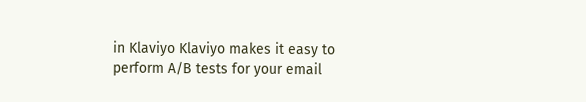in Klaviyo Klaviyo makes it easy to perform A/B tests for your email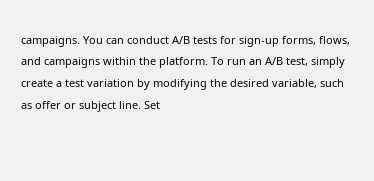campaigns. You can conduct A/B tests for sign-up forms, flows, and campaigns within the platform. To run an A/B test, simply create a test variation by modifying the desired variable, such as offer or subject line. Set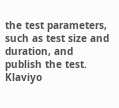the test parameters, such as test size and duration, and publish the test. Klaviyo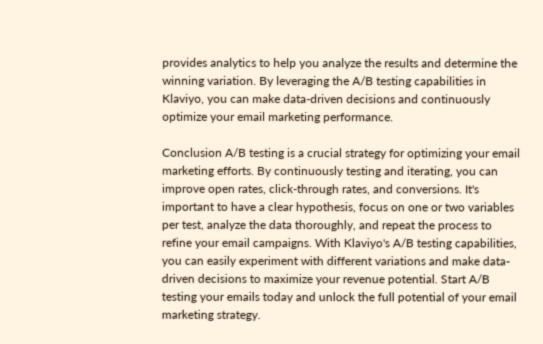provides analytics to help you analyze the results and determine the winning variation. By leveraging the A/B testing capabilities in Klaviyo, you can make data-driven decisions and continuously optimize your email marketing performance.

Conclusion A/B testing is a crucial strategy for optimizing your email marketing efforts. By continuously testing and iterating, you can improve open rates, click-through rates, and conversions. It's important to have a clear hypothesis, focus on one or two variables per test, analyze the data thoroughly, and repeat the process to refine your email campaigns. With Klaviyo's A/B testing capabilities, you can easily experiment with different variations and make data-driven decisions to maximize your revenue potential. Start A/B testing your emails today and unlock the full potential of your email marketing strategy.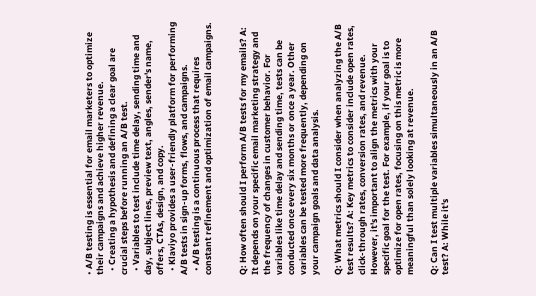• A/B testing is essential for email marketers to optimize their campaigns and achieve higher revenue.
  • Creating a hypothesis and defining a clear goal are crucial steps before running an A/B test.
  • Variables to test include time delay, sending time and day, subject lines, preview text, angles, sender's name, offers, CTAs, design, and copy.
  • Klaviyo provides a user-friendly platform for performing A/B tests in sign-up forms, flows, and campaigns.
  • A/B testing is a continuous process that requires constant refinement and optimization of email campaigns.


Q: How often should I perform A/B tests for my emails? A: It depends on your specific email marketing strategy and the frequency of changes in customer behavior. For variables like time delay and sending time, tests can be conducted once every six months or once a year. Other variables can be tested more frequently, depending on your campaign goals and data analysis.

Q: What metrics should I consider when analyzing the A/B test results? A: Key metrics to consider include open rates, click-through rates, conversion rates, and revenue. However, it's important to align the metrics with your specific goal for the test. For example, if your goal is to optimize for open rates, focusing on this metric is more meaningful than solely looking at revenue.

Q: Can I test multiple variables simultaneously in an A/B test? A: While it's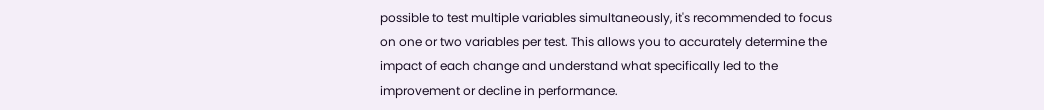possible to test multiple variables simultaneously, it's recommended to focus on one or two variables per test. This allows you to accurately determine the impact of each change and understand what specifically led to the improvement or decline in performance.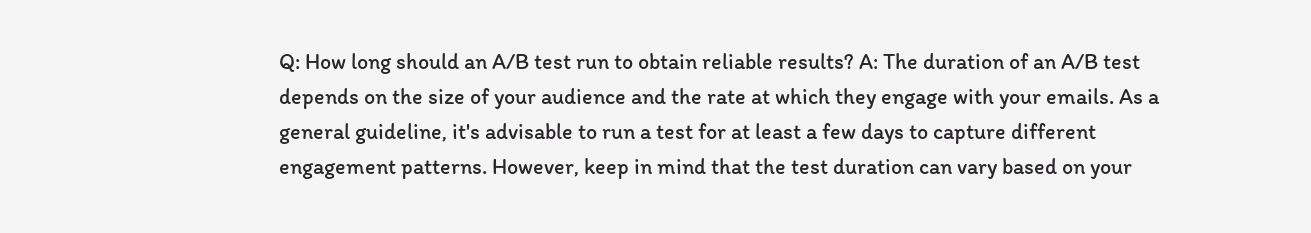Q: How long should an A/B test run to obtain reliable results? A: The duration of an A/B test depends on the size of your audience and the rate at which they engage with your emails. As a general guideline, it's advisable to run a test for at least a few days to capture different engagement patterns. However, keep in mind that the test duration can vary based on your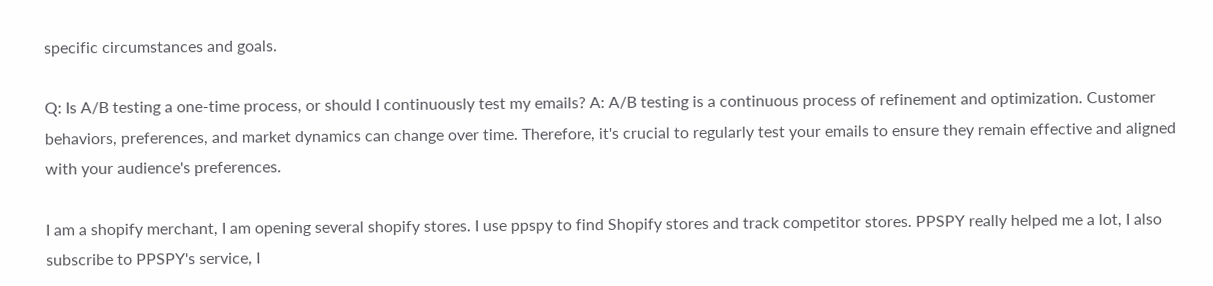specific circumstances and goals.

Q: Is A/B testing a one-time process, or should I continuously test my emails? A: A/B testing is a continuous process of refinement and optimization. Customer behaviors, preferences, and market dynamics can change over time. Therefore, it's crucial to regularly test your emails to ensure they remain effective and aligned with your audience's preferences.

I am a shopify merchant, I am opening several shopify stores. I use ppspy to find Shopify stores and track competitor stores. PPSPY really helped me a lot, I also subscribe to PPSPY's service, I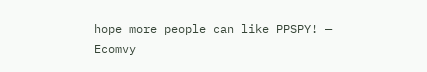hope more people can like PPSPY! — Ecomvy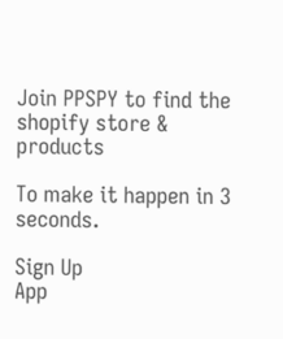Join PPSPY to find the shopify store & products

To make it happen in 3 seconds.

Sign Up
App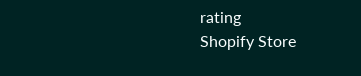rating
Shopify Store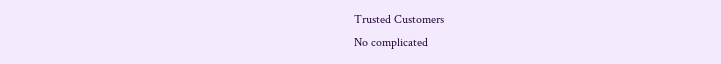Trusted Customers
No complicated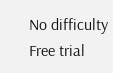No difficulty
Free trial